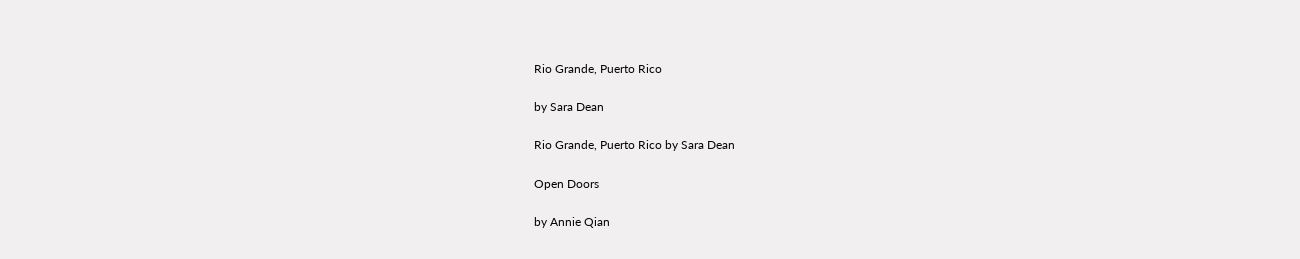Rio Grande, Puerto Rico

by Sara Dean

Rio Grande, Puerto Rico by Sara Dean

Open Doors

by Annie Qian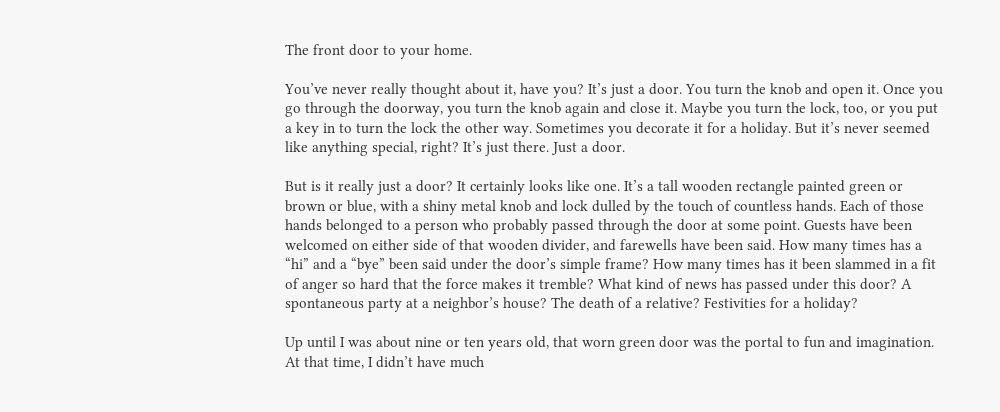The front door to your home.

You’ve never really thought about it, have you? It’s just a door. You turn the knob and open it. Once you go through the doorway, you turn the knob again and close it. Maybe you turn the lock, too, or you put a key in to turn the lock the other way. Sometimes you decorate it for a holiday. But it’s never seemed like anything special, right? It’s just there. Just a door.

But is it really just a door? It certainly looks like one. It’s a tall wooden rectangle painted green or brown or blue, with a shiny metal knob and lock dulled by the touch of countless hands. Each of those hands belonged to a person who probably passed through the door at some point. Guests have been welcomed on either side of that wooden divider, and farewells have been said. How many times has a “hi” and a “bye” been said under the door’s simple frame? How many times has it been slammed in a fit of anger so hard that the force makes it tremble? What kind of news has passed under this door? A spontaneous party at a neighbor’s house? The death of a relative? Festivities for a holiday?

Up until I was about nine or ten years old, that worn green door was the portal to fun and imagination. At that time, I didn’t have much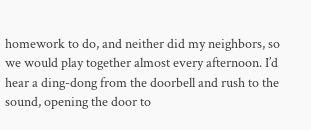homework to do, and neither did my neighbors, so we would play together almost every afternoon. I’d hear a ding-dong from the doorbell and rush to the sound, opening the door to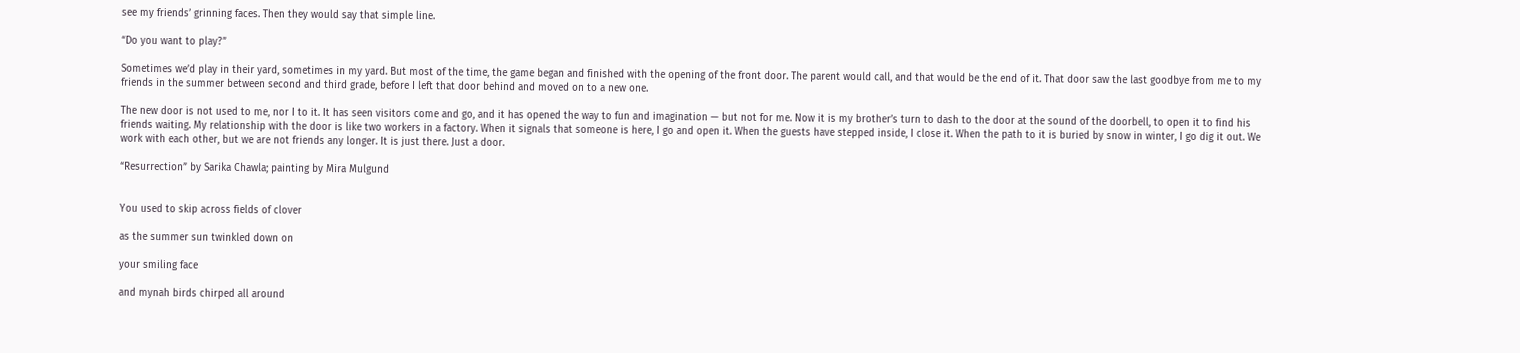see my friends’ grinning faces. Then they would say that simple line.

“Do you want to play?”

Sometimes we’d play in their yard, sometimes in my yard. But most of the time, the game began and finished with the opening of the front door. The parent would call, and that would be the end of it. That door saw the last goodbye from me to my friends in the summer between second and third grade, before I left that door behind and moved on to a new one.

The new door is not used to me, nor I to it. It has seen visitors come and go, and it has opened the way to fun and imagination — but not for me. Now it is my brother’s turn to dash to the door at the sound of the doorbell, to open it to find his friends waiting. My relationship with the door is like two workers in a factory. When it signals that someone is here, I go and open it. When the guests have stepped inside, I close it. When the path to it is buried by snow in winter, I go dig it out. We work with each other, but we are not friends any longer. It is just there. Just a door.

“Resurrection” by Sarika Chawla; painting by Mira Mulgund


You used to skip across fields of clover

as the summer sun twinkled down on

your smiling face

and mynah birds chirped all around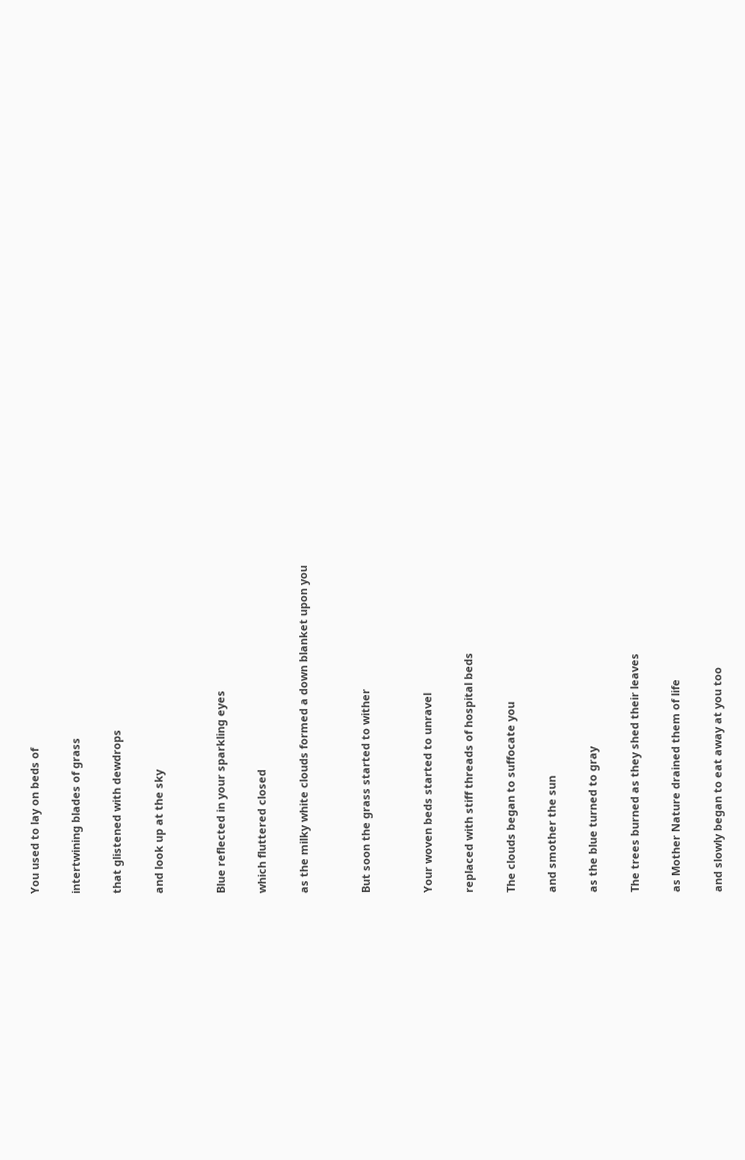You used to lay on beds of

intertwining blades of grass

that glistened with dewdrops

and look up at the sky


Blue reflected in your sparkling eyes

which fluttered closed

as the milky white clouds formed a down blanket upon you


But soon the grass started to wither


Your woven beds started to unravel

replaced with stiff threads of hospital beds

The clouds began to suffocate you

and smother the sun

as the blue turned to gray

The trees burned as they shed their leaves

as Mother Nature drained them of life

and slowly began to eat away at you too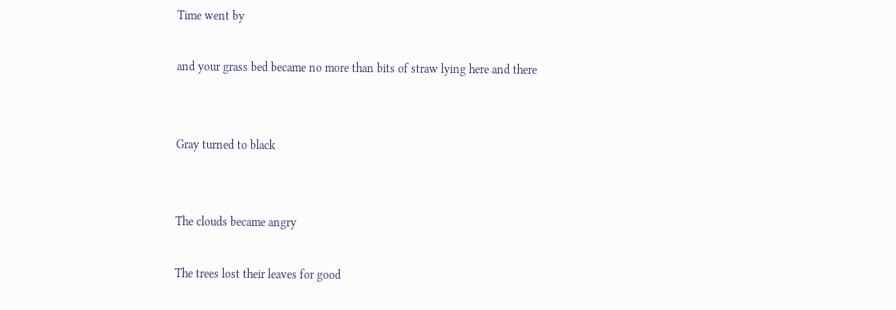Time went by

and your grass bed became no more than bits of straw lying here and there


Gray turned to black


The clouds became angry

The trees lost their leaves for good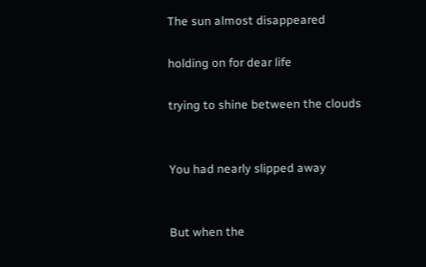The sun almost disappeared

holding on for dear life

trying to shine between the clouds


You had nearly slipped away


But when the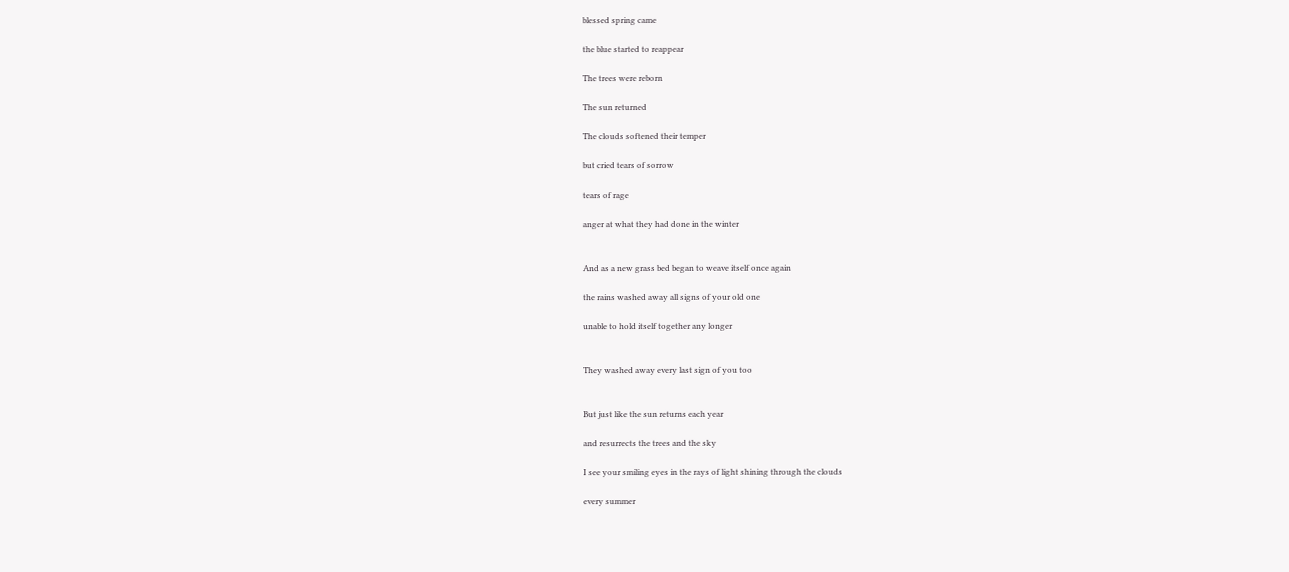blessed spring came

the blue started to reappear

The trees were reborn

The sun returned

The clouds softened their temper

but cried tears of sorrow

tears of rage

anger at what they had done in the winter


And as a new grass bed began to weave itself once again

the rains washed away all signs of your old one

unable to hold itself together any longer


They washed away every last sign of you too


But just like the sun returns each year

and resurrects the trees and the sky

I see your smiling eyes in the rays of light shining through the clouds

every summer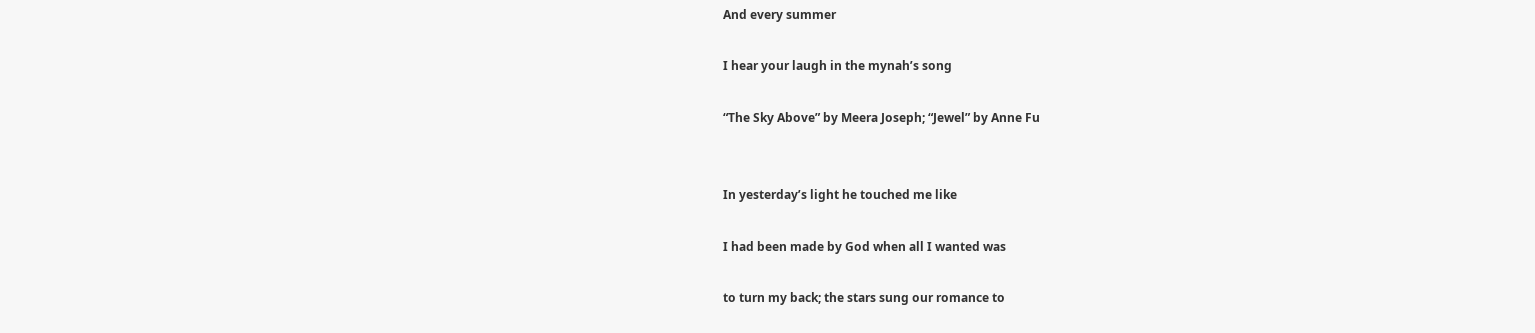And every summer

I hear your laugh in the mynah’s song

“The Sky Above” by Meera Joseph; “Jewel” by Anne Fu


In yesterday’s light he touched me like

I had been made by God when all I wanted was

to turn my back; the stars sung our romance to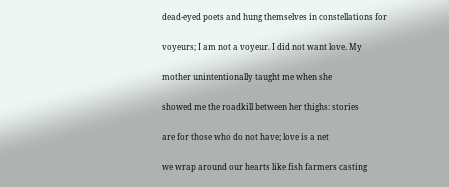dead-eyed poets and hung themselves in constellations for

voyeurs; I am not a voyeur. I did not want love. My

mother unintentionally taught me when she

showed me the roadkill between her thighs: stories

are for those who do not have; love is a net

we wrap around our hearts like fish farmers casting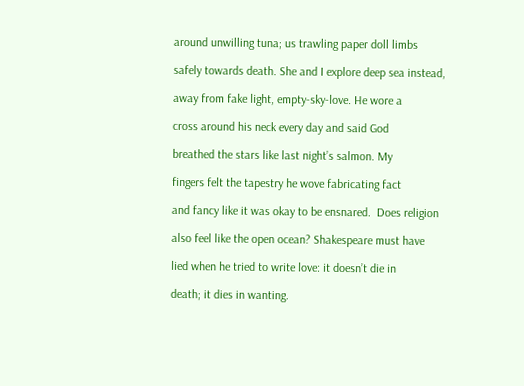around unwilling tuna; us trawling paper doll limbs

safely towards death. She and I explore deep sea instead,

away from fake light, empty-sky-love. He wore a

cross around his neck every day and said God

breathed the stars like last night’s salmon. My

fingers felt the tapestry he wove fabricating fact

and fancy like it was okay to be ensnared.  Does religion

also feel like the open ocean? Shakespeare must have

lied when he tried to write love: it doesn’t die in

death; it dies in wanting.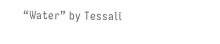“Water” by Tessali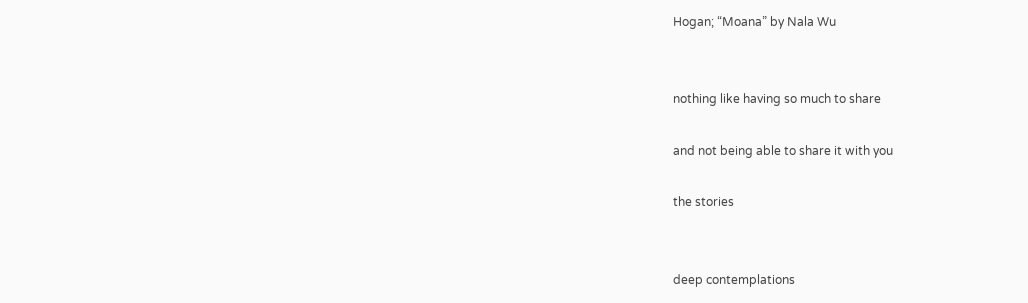Hogan; “Moana” by Nala Wu


nothing like having so much to share

and not being able to share it with you

the stories


deep contemplations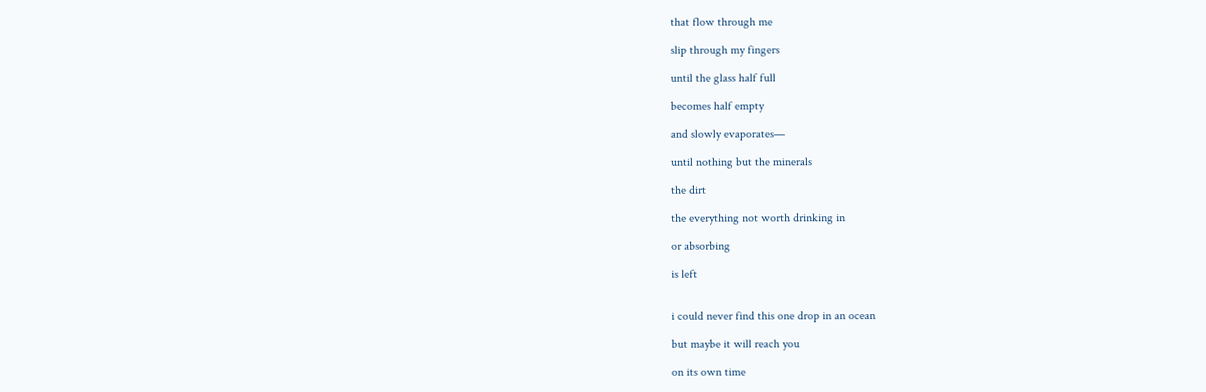that flow through me

slip through my fingers

until the glass half full

becomes half empty

and slowly evaporates—

until nothing but the minerals

the dirt

the everything not worth drinking in

or absorbing

is left


i could never find this one drop in an ocean

but maybe it will reach you

on its own time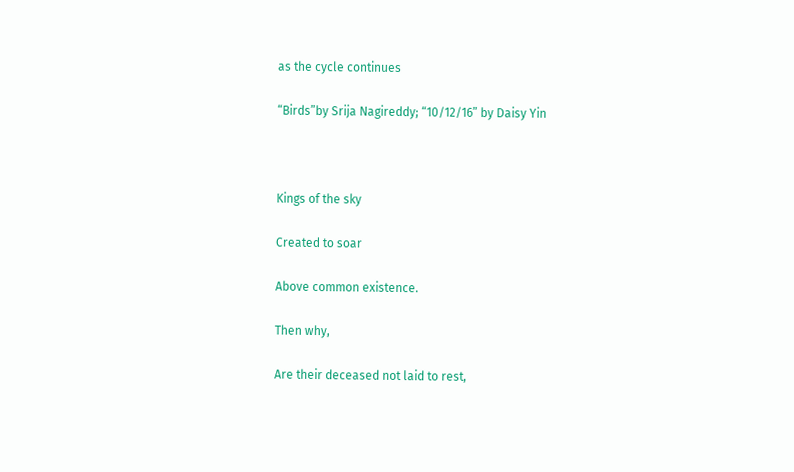as the cycle continues

“Birds”by Srija Nagireddy; “10/12/16” by Daisy Yin



Kings of the sky

Created to soar

Above common existence.

Then why,

Are their deceased not laid to rest,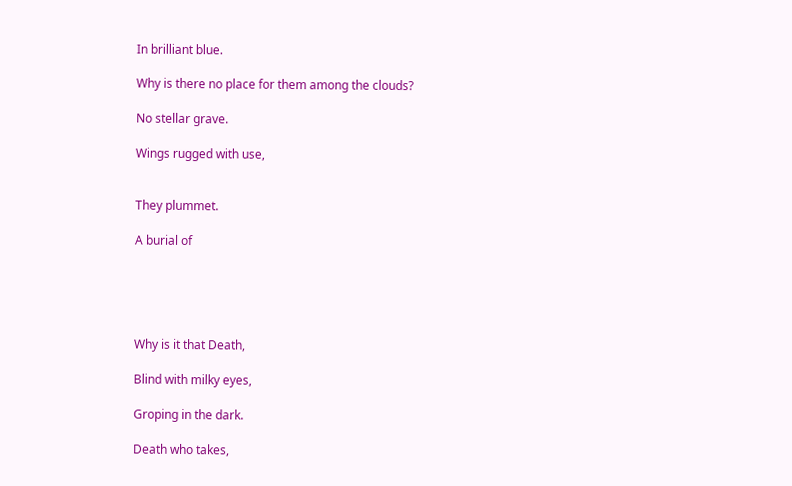In brilliant blue.

Why is there no place for them among the clouds?

No stellar grave.

Wings rugged with use,


They plummet.

A burial of





Why is it that Death,

Blind with milky eyes,

Groping in the dark.

Death who takes,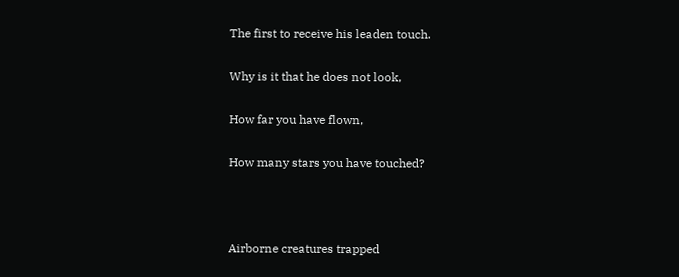The first to receive his leaden touch.

Why is it that he does not look,

How far you have flown,

How many stars you have touched?



Airborne creatures trapped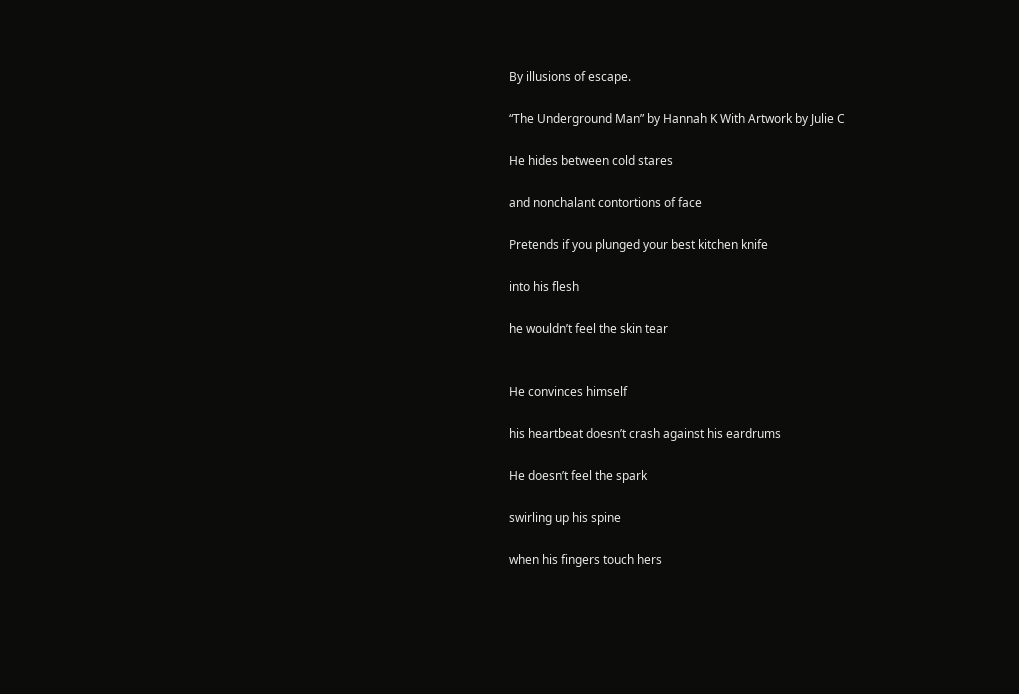By illusions of escape.

“The Underground Man” by Hannah K With Artwork by Julie C

He hides between cold stares

and nonchalant contortions of face

Pretends if you plunged your best kitchen knife

into his flesh

he wouldn’t feel the skin tear


He convinces himself

his heartbeat doesn’t crash against his eardrums

He doesn’t feel the spark

swirling up his spine

when his fingers touch hers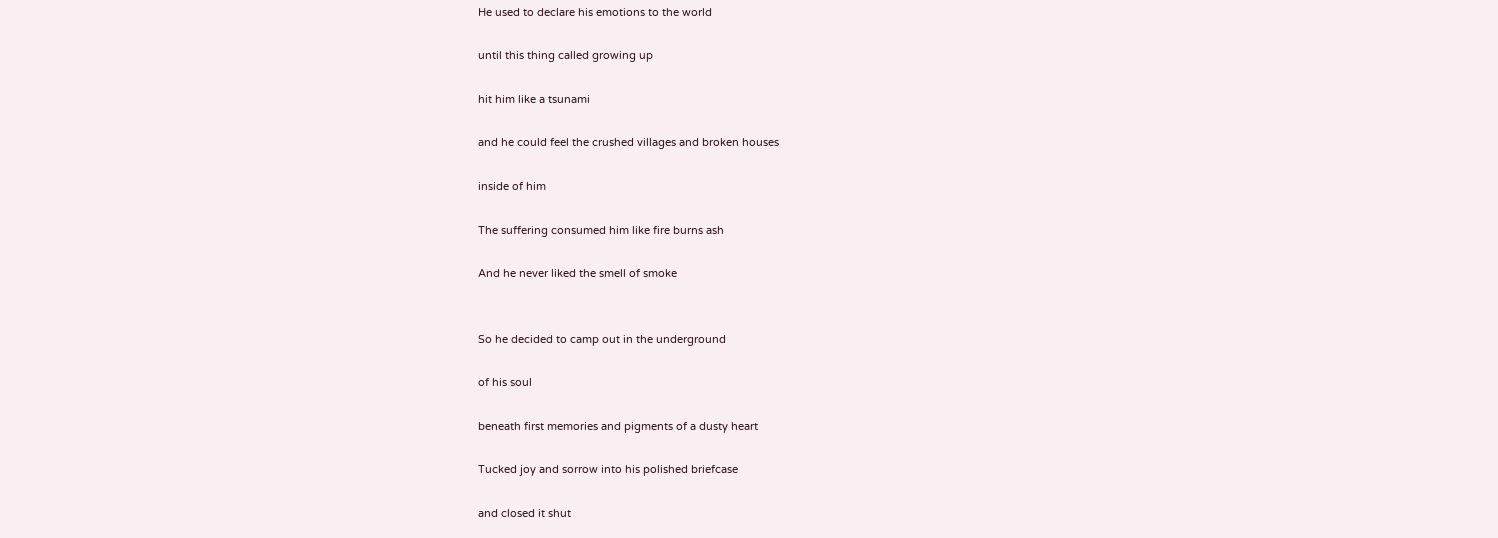He used to declare his emotions to the world

until this thing called growing up

hit him like a tsunami

and he could feel the crushed villages and broken houses

inside of him

The suffering consumed him like fire burns ash

And he never liked the smell of smoke


So he decided to camp out in the underground

of his soul

beneath first memories and pigments of a dusty heart

Tucked joy and sorrow into his polished briefcase

and closed it shut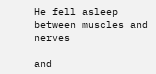He fell asleep between muscles and nerves

and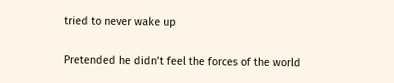tried to never wake up

Pretended he didn’t feel the forces of the world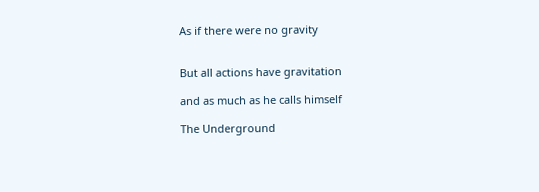As if there were no gravity


But all actions have gravitation

and as much as he calls himself

The Underground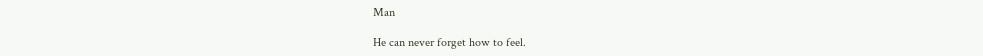Man

He can never forget how to feel.